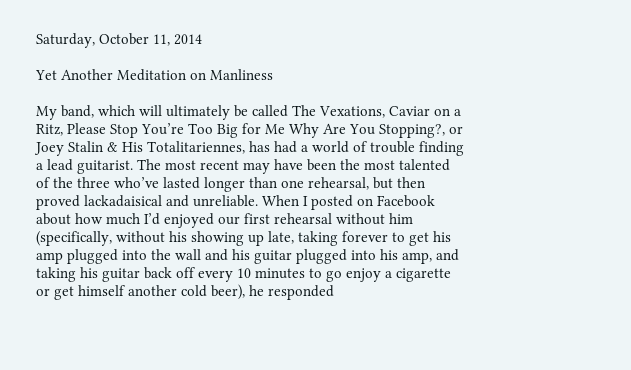Saturday, October 11, 2014

Yet Another Meditation on Manliness

My band, which will ultimately be called The Vexations, Caviar on a Ritz, Please Stop You’re Too Big for Me Why Are You Stopping?, or Joey Stalin & His Totalitariennes, has had a world of trouble finding a lead guitarist. The most recent may have been the most talented of the three who’ve lasted longer than one rehearsal, but then proved lackadaisical and unreliable. When I posted on Facebook about how much I’d enjoyed our first rehearsal without him (specifically, without his showing up late, taking forever to get his amp plugged into the wall and his guitar plugged into his amp, and taking his guitar back off every 10 minutes to go enjoy a cigarette or get himself another cold beer), he responded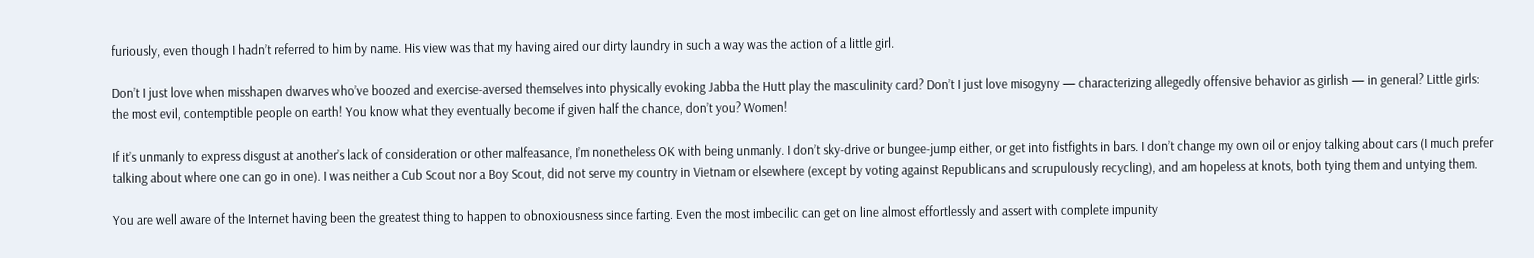furiously, even though I hadn’t referred to him by name. His view was that my having aired our dirty laundry in such a way was the action of a little girl.

Don’t I just love when misshapen dwarves who’ve boozed and exercise-aversed themselves into physically evoking Jabba the Hutt play the masculinity card? Don’t I just love misogyny — characterizing allegedly offensive behavior as girlish — in general? Little girls: the most evil, contemptible people on earth! You know what they eventually become if given half the chance, don’t you? Women!

If it’s unmanly to express disgust at another’s lack of consideration or other malfeasance, I’m nonetheless OK with being unmanly. I don’t sky-drive or bungee-jump either, or get into fistfights in bars. I don’t change my own oil or enjoy talking about cars (I much prefer talking about where one can go in one). I was neither a Cub Scout nor a Boy Scout, did not serve my country in Vietnam or elsewhere (except by voting against Republicans and scrupulously recycling), and am hopeless at knots, both tying them and untying them.

You are well aware of the Internet having been the greatest thing to happen to obnoxiousness since farting. Even the most imbecilic can get on line almost effortlessly and assert with complete impunity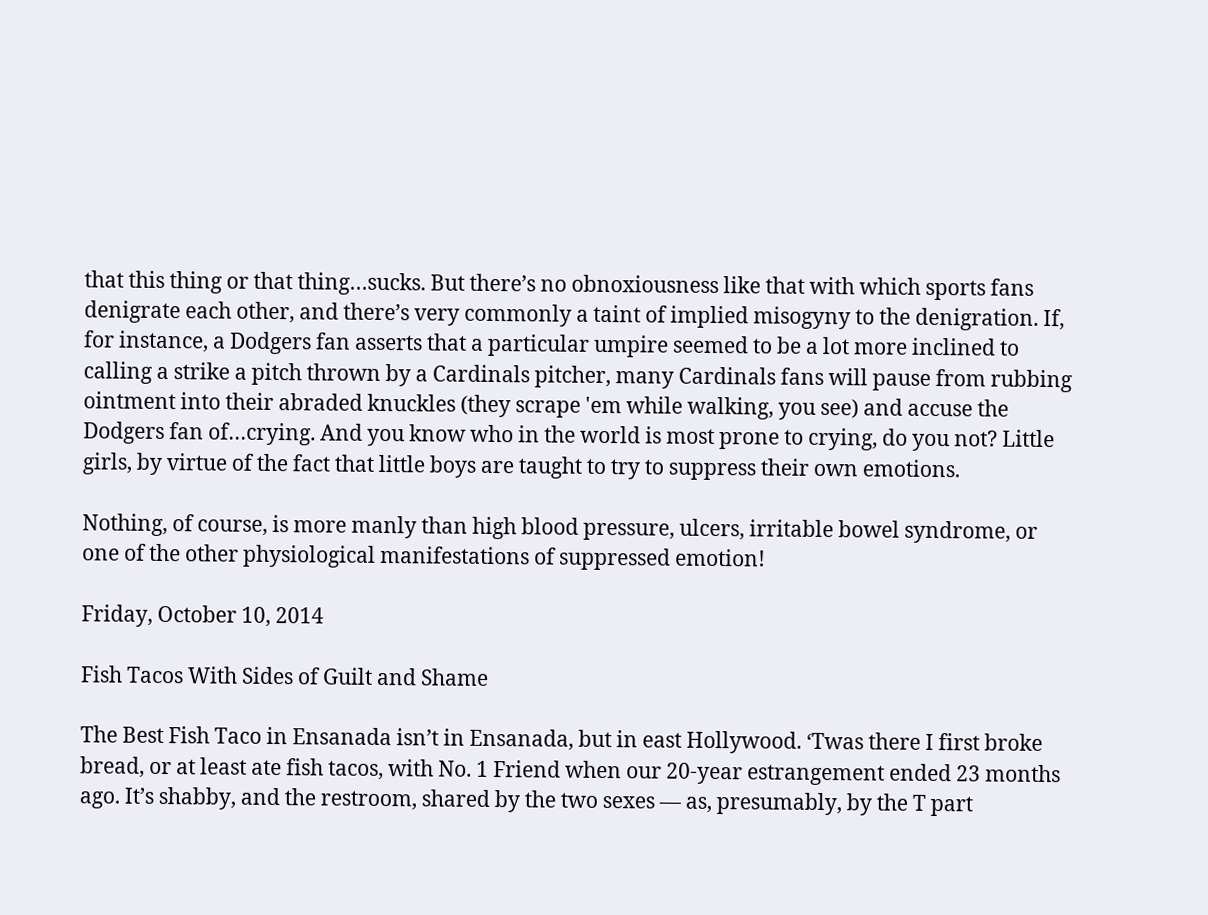that this thing or that thing…sucks. But there’s no obnoxiousness like that with which sports fans denigrate each other, and there’s very commonly a taint of implied misogyny to the denigration. If, for instance, a Dodgers fan asserts that a particular umpire seemed to be a lot more inclined to calling a strike a pitch thrown by a Cardinals pitcher, many Cardinals fans will pause from rubbing ointment into their abraded knuckles (they scrape 'em while walking, you see) and accuse the Dodgers fan of…crying. And you know who in the world is most prone to crying, do you not? Little girls, by virtue of the fact that little boys are taught to try to suppress their own emotions.

Nothing, of course, is more manly than high blood pressure, ulcers, irritable bowel syndrome, or one of the other physiological manifestations of suppressed emotion!

Friday, October 10, 2014

Fish Tacos With Sides of Guilt and Shame

The Best Fish Taco in Ensanada isn’t in Ensanada, but in east Hollywood. ‘Twas there I first broke bread, or at least ate fish tacos, with No. 1 Friend when our 20-year estrangement ended 23 months ago. It’s shabby, and the restroom, shared by the two sexes — as, presumably, by the T part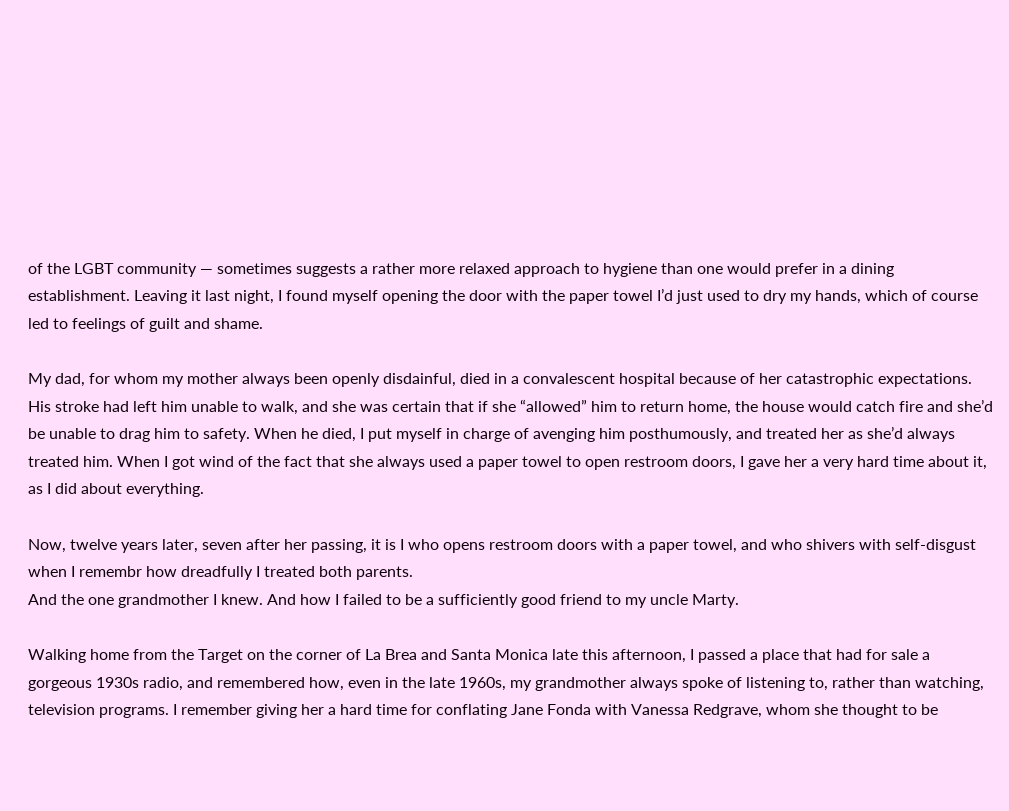of the LGBT community — sometimes suggests a rather more relaxed approach to hygiene than one would prefer in a dining establishment. Leaving it last night, I found myself opening the door with the paper towel I’d just used to dry my hands, which of course led to feelings of guilt and shame.

My dad, for whom my mother always been openly disdainful, died in a convalescent hospital because of her catastrophic expectations. His stroke had left him unable to walk, and she was certain that if she “allowed” him to return home, the house would catch fire and she’d be unable to drag him to safety. When he died, I put myself in charge of avenging him posthumously, and treated her as she’d always treated him. When I got wind of the fact that she always used a paper towel to open restroom doors, I gave her a very hard time about it, as I did about everything.

Now, twelve years later, seven after her passing, it is I who opens restroom doors with a paper towel, and who shivers with self-disgust when I remembr how dreadfully I treated both parents.
And the one grandmother I knew. And how I failed to be a sufficiently good friend to my uncle Marty.

Walking home from the Target on the corner of La Brea and Santa Monica late this afternoon, I passed a place that had for sale a gorgeous 1930s radio, and remembered how, even in the late 1960s, my grandmother always spoke of listening to, rather than watching, television programs. I remember giving her a hard time for conflating Jane Fonda with Vanessa Redgrave, whom she thought to be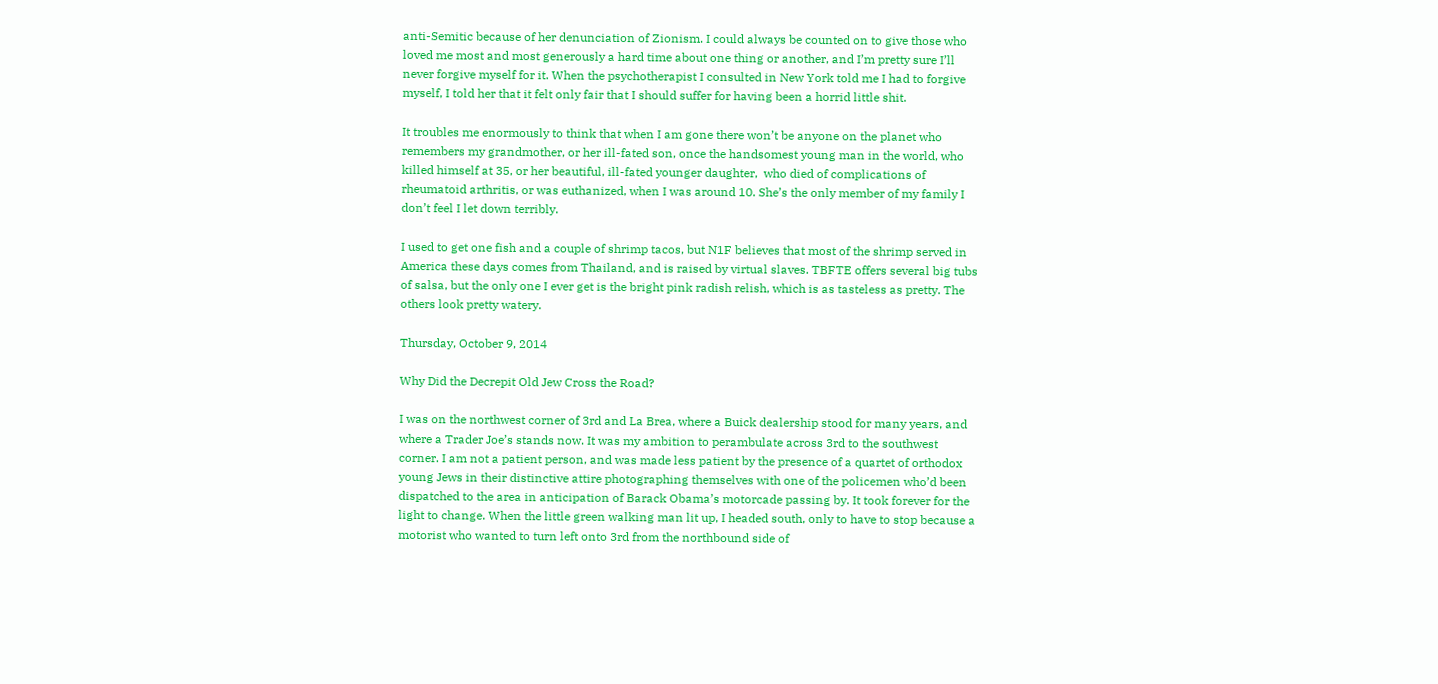anti-Semitic because of her denunciation of Zionism. I could always be counted on to give those who loved me most and most generously a hard time about one thing or another, and I’m pretty sure I’ll never forgive myself for it. When the psychotherapist I consulted in New York told me I had to forgive myself, I told her that it felt only fair that I should suffer for having been a horrid little shit.

It troubles me enormously to think that when I am gone there won’t be anyone on the planet who remembers my grandmother, or her ill-fated son, once the handsomest young man in the world, who killed himself at 35, or her beautiful, ill-fated younger daughter,  who died of complications of rheumatoid arthritis, or was euthanized, when I was around 10. She’s the only member of my family I don’t feel I let down terribly.

I used to get one fish and a couple of shrimp tacos, but N1F believes that most of the shrimp served in America these days comes from Thailand, and is raised by virtual slaves. TBFTE offers several big tubs of salsa, but the only one I ever get is the bright pink radish relish, which is as tasteless as pretty. The others look pretty watery.

Thursday, October 9, 2014

Why Did the Decrepit Old Jew Cross the Road?

I was on the northwest corner of 3rd and La Brea, where a Buick dealership stood for many years, and where a Trader Joe’s stands now. It was my ambition to perambulate across 3rd to the southwest corner. I am not a patient person, and was made less patient by the presence of a quartet of orthodox young Jews in their distinctive attire photographing themselves with one of the policemen who’d been dispatched to the area in anticipation of Barack Obama’s motorcade passing by. It took forever for the light to change. When the little green walking man lit up, I headed south, only to have to stop because a motorist who wanted to turn left onto 3rd from the northbound side of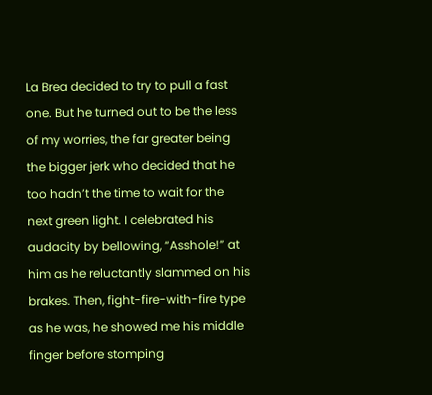La Brea decided to try to pull a fast one. But he turned out to be the less of my worries, the far greater being the bigger jerk who decided that he too hadn’t the time to wait for the next green light. I celebrated his audacity by bellowing, “Asshole!” at him as he reluctantly slammed on his brakes. Then, fight-fire-with-fire type as he was, he showed me his middle finger before stomping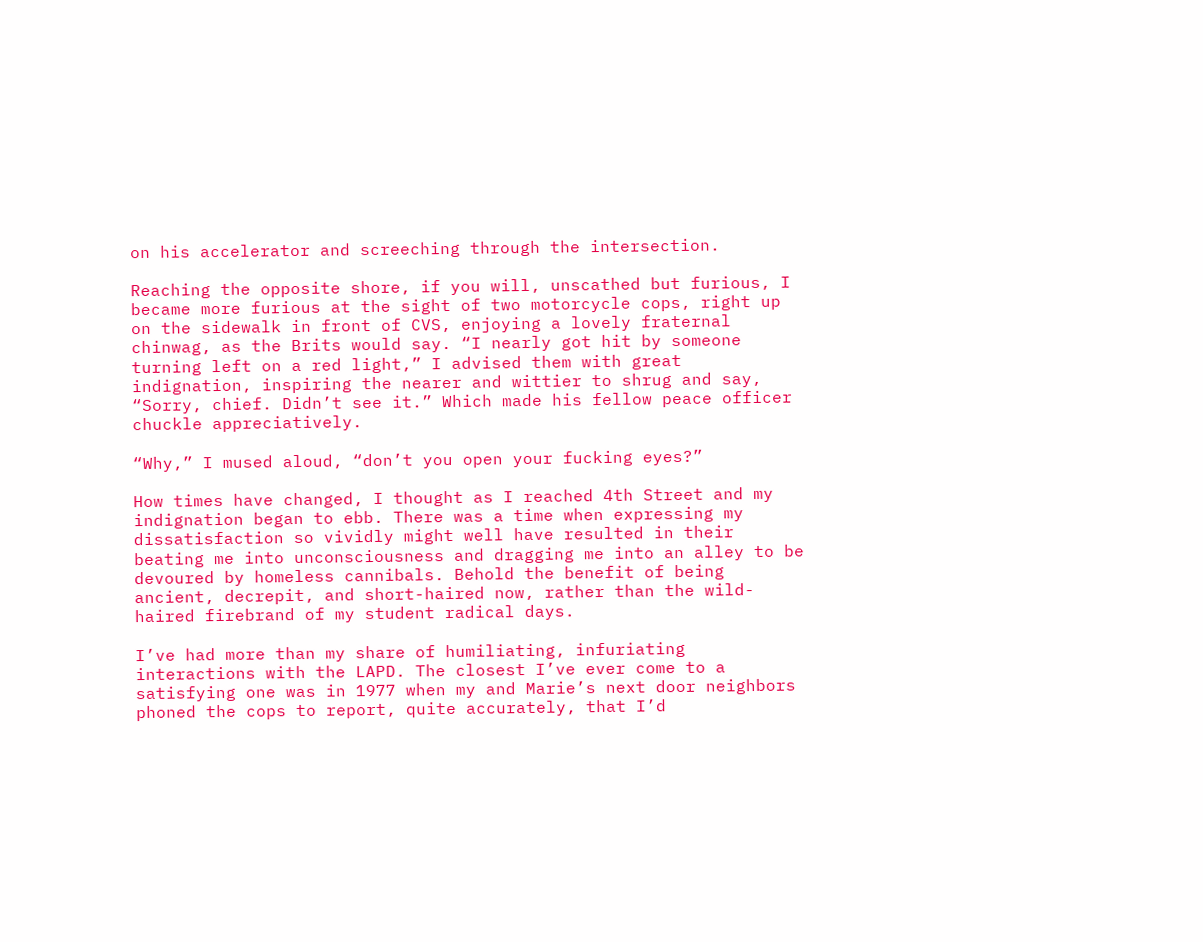on his accelerator and screeching through the intersection.

Reaching the opposite shore, if you will, unscathed but furious, I became more furious at the sight of two motorcycle cops, right up on the sidewalk in front of CVS, enjoying a lovely fraternal chinwag, as the Brits would say. “I nearly got hit by someone turning left on a red light,” I advised them with great indignation, inspiring the nearer and wittier to shrug and say, “Sorry, chief. Didn’t see it.” Which made his fellow peace officer chuckle appreciatively.

“Why,” I mused aloud, “don’t you open your fucking eyes?”

How times have changed, I thought as I reached 4th Street and my indignation began to ebb. There was a time when expressing my dissatisfaction so vividly might well have resulted in their beating me into unconsciousness and dragging me into an alley to be devoured by homeless cannibals. Behold the benefit of being ancient, decrepit, and short-haired now, rather than the wild-haired firebrand of my student radical days.

I’ve had more than my share of humiliating, infuriating interactions with the LAPD. The closest I’ve ever come to a satisfying one was in 1977 when my and Marie’s next door neighbors phoned the cops to report, quite accurately, that I’d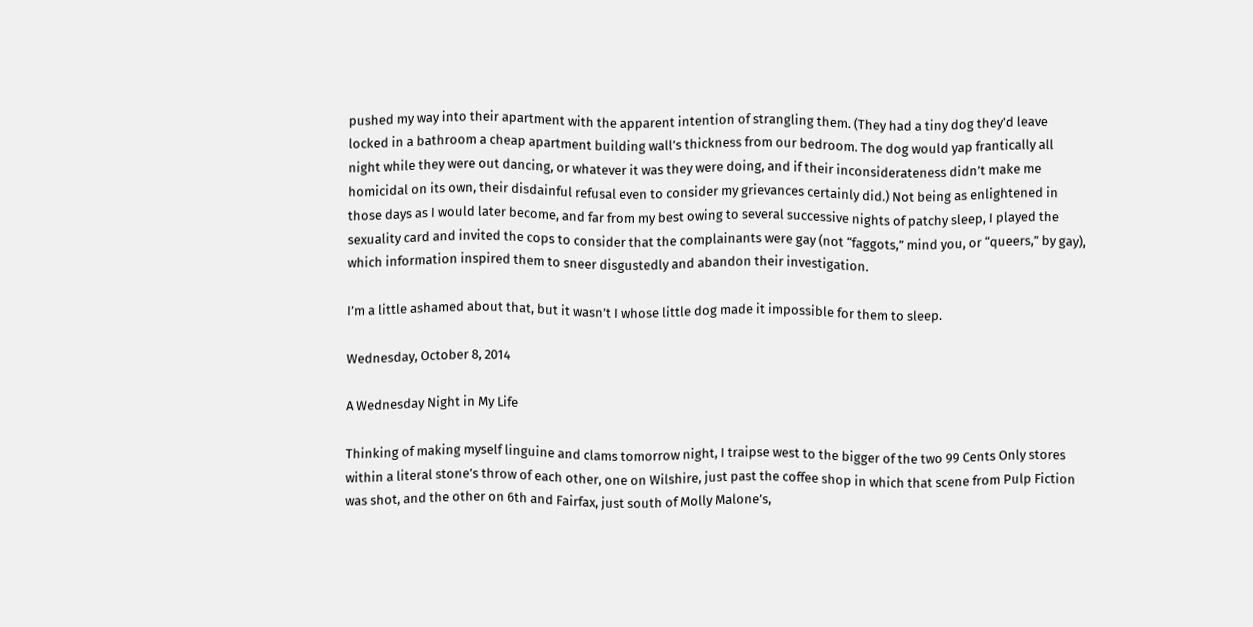pushed my way into their apartment with the apparent intention of strangling them. (They had a tiny dog they’d leave locked in a bathroom a cheap apartment building wall’s thickness from our bedroom. The dog would yap frantically all night while they were out dancing, or whatever it was they were doing, and if their inconsiderateness didn’t make me homicidal on its own, their disdainful refusal even to consider my grievances certainly did.) Not being as enlightened in those days as I would later become, and far from my best owing to several successive nights of patchy sleep, I played the sexuality card and invited the cops to consider that the complainants were gay (not “faggots,” mind you, or “queers,” by gay), which information inspired them to sneer disgustedly and abandon their investigation.

I’m a little ashamed about that, but it wasn’t I whose little dog made it impossible for them to sleep.

Wednesday, October 8, 2014

A Wednesday Night in My Life

Thinking of making myself linguine and clams tomorrow night, I traipse west to the bigger of the two 99 Cents Only stores within a literal stone’s throw of each other, one on Wilshire, just past the coffee shop in which that scene from Pulp Fiction was shot, and the other on 6th and Fairfax, just south of Molly Malone’s,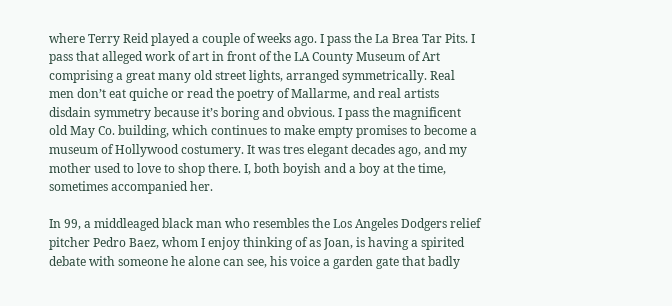where Terry Reid played a couple of weeks ago. I pass the La Brea Tar Pits. I pass that alleged work of art in front of the LA County Museum of Art comprising a great many old street lights, arranged symmetrically. Real men don’t eat quiche or read the poetry of Mallarme, and real artists disdain symmetry because it’s boring and obvious. I pass the magnificent old May Co. building, which continues to make empty promises to become a museum of Hollywood costumery. It was tres elegant decades ago, and my mother used to love to shop there. I, both boyish and a boy at the time, sometimes accompanied her.

In 99, a middleaged black man who resembles the Los Angeles Dodgers relief pitcher Pedro Baez, whom I enjoy thinking of as Joan, is having a spirited debate with someone he alone can see, his voice a garden gate that badly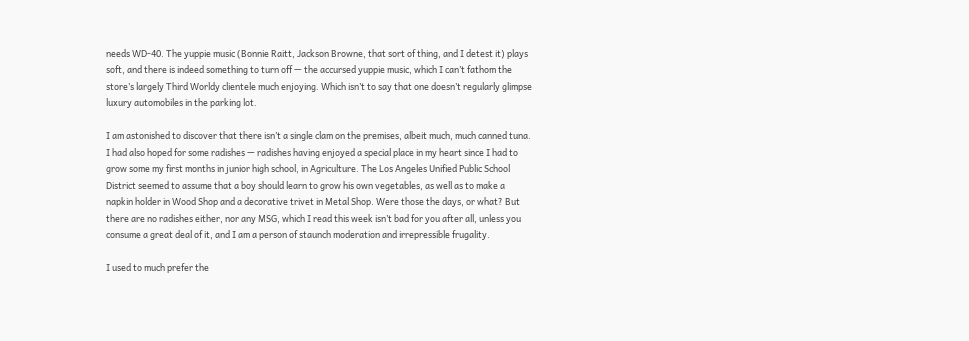needs WD-40. The yuppie music (Bonnie Raitt, Jackson Browne, that sort of thing, and I detest it) plays soft, and there is indeed something to turn off — the accursed yuppie music, which I can’t fathom the store’s largely Third Worldy clientele much enjoying. Which isn’t to say that one doesn’t regularly glimpse luxury automobiles in the parking lot.

I am astonished to discover that there isn’t a single clam on the premises, albeit much, much canned tuna. I had also hoped for some radishes — radishes having enjoyed a special place in my heart since I had to grow some my first months in junior high school, in Agriculture. The Los Angeles Unified Public School District seemed to assume that a boy should learn to grow his own vegetables, as well as to make a napkin holder in Wood Shop and a decorative trivet in Metal Shop. Were those the days, or what? But there are no radishes either, nor any MSG, which I read this week isn’t bad for you after all, unless you consume a great deal of it, and I am a person of staunch moderation and irrepressible frugality.

I used to much prefer the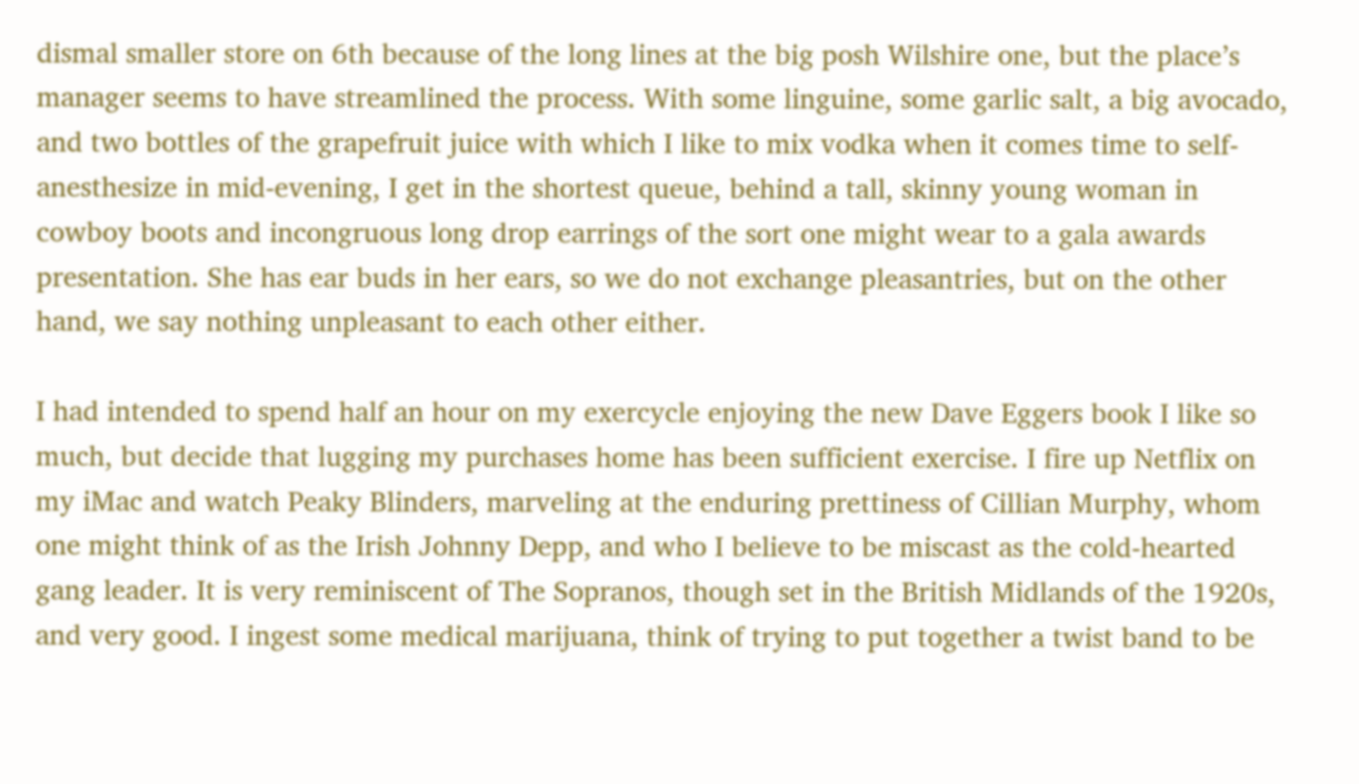dismal smaller store on 6th because of the long lines at the big posh Wilshire one, but the place’s manager seems to have streamlined the process. With some linguine, some garlic salt, a big avocado, and two bottles of the grapefruit juice with which I like to mix vodka when it comes time to self-anesthesize in mid-evening, I get in the shortest queue, behind a tall, skinny young woman in cowboy boots and incongruous long drop earrings of the sort one might wear to a gala awards presentation. She has ear buds in her ears, so we do not exchange pleasantries, but on the other hand, we say nothing unpleasant to each other either.

I had intended to spend half an hour on my exercycle enjoying the new Dave Eggers book I like so much, but decide that lugging my purchases home has been sufficient exercise. I fire up Netflix on my iMac and watch Peaky Blinders, marveling at the enduring prettiness of Cillian Murphy, whom one might think of as the Irish Johnny Depp, and who I believe to be miscast as the cold-hearted gang leader. It is very reminiscent of The Sopranos, though set in the British Midlands of the 1920s, and very good. I ingest some medical marijuana, think of trying to put together a twist band to be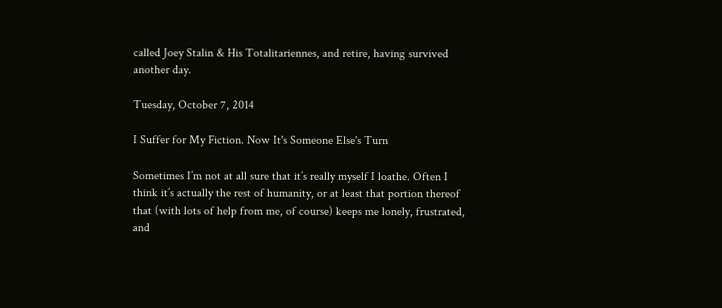called Joey Stalin & His Totalitariennes, and retire, having survived another day.

Tuesday, October 7, 2014

I Suffer for My Fiction. Now It's Someone Else's Turn

Sometimes I’m not at all sure that it’s really myself I loathe. Often I think it’s actually the rest of humanity, or at least that portion thereof that (with lots of help from me, of course) keeps me lonely, frustrated, and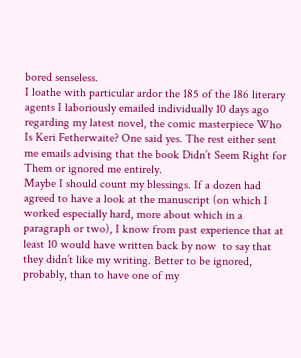bored senseless.
I loathe with particular ardor the 185 of the 186 literary agents I laboriously emailed individually 10 days ago regarding my latest novel, the comic masterpiece Who Is Keri Fetherwaite? One said yes. The rest either sent me emails advising that the book Didn’t Seem Right for Them or ignored me entirely.
Maybe I should count my blessings. If a dozen had agreed to have a look at the manuscript (on which I worked especially hard, more about which in a paragraph or two), I know from past experience that at least 10 would have written back by now  to say that they didn’t like my writing. Better to be ignored, probably, than to have one of my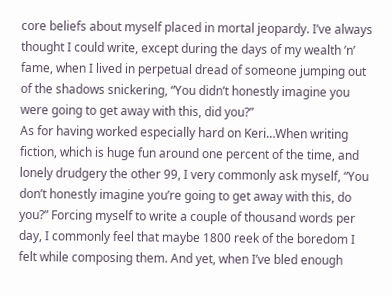core beliefs about myself placed in mortal jeopardy. I’ve always thought I could write, except during the days of my wealth ’n’ fame, when I lived in perpetual dread of someone jumping out of the shadows snickering, “You didn’t honestly imagine you were going to get away with this, did you?”
As for having worked especially hard on Keri…When writing fiction, which is huge fun around one percent of the time, and lonely drudgery the other 99, I very commonly ask myself, “You don’t honestly imagine you’re going to get away with this, do you?” Forcing myself to write a couple of thousand words per day, I commonly feel that maybe 1800 reek of the boredom I felt while composing them. And yet, when I’ve bled enough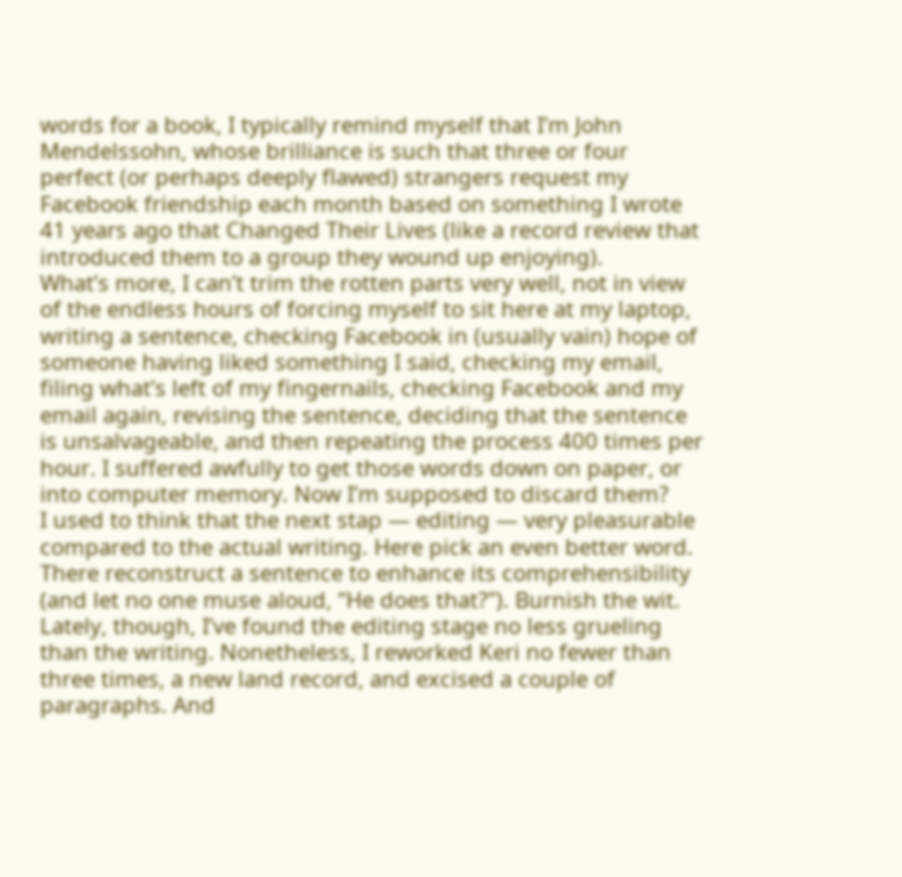words for a book, I typically remind myself that I’m John Mendelssohn, whose brilliance is such that three or four perfect (or perhaps deeply flawed) strangers request my Facebook friendship each month based on something I wrote 41 years ago that Changed Their Lives (like a record review that introduced them to a group they wound up enjoying).
What’s more, I can’t trim the rotten parts very well, not in view of the endless hours of forcing myself to sit here at my laptop, writing a sentence, checking Facebook in (usually vain) hope of someone having liked something I said, checking my email, filing what’s left of my fingernails, checking Facebook and my email again, revising the sentence, deciding that the sentence is unsalvageable, and then repeating the process 400 times per hour. I suffered awfully to get those words down on paper, or into computer memory. Now I’m supposed to discard them?
I used to think that the next stap — editing — very pleasurable compared to the actual writing. Here pick an even better word. There reconstruct a sentence to enhance its comprehensibility (and let no one muse aloud, “He does that?”). Burnish the wit. Lately, though, I’ve found the editing stage no less grueling than the writing. Nonetheless, I reworked Keri no fewer than three times, a new land record, and excised a couple of paragraphs. And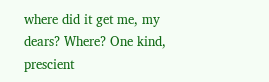where did it get me, my dears? Where? One kind, prescient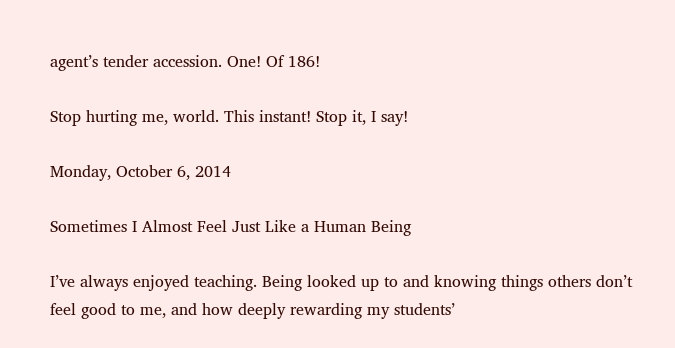agent’s tender accession. One! Of 186!

Stop hurting me, world. This instant! Stop it, I say!

Monday, October 6, 2014

Sometimes I Almost Feel Just Like a Human Being

I’ve always enjoyed teaching. Being looked up to and knowing things others don’t feel good to me, and how deeply rewarding my students’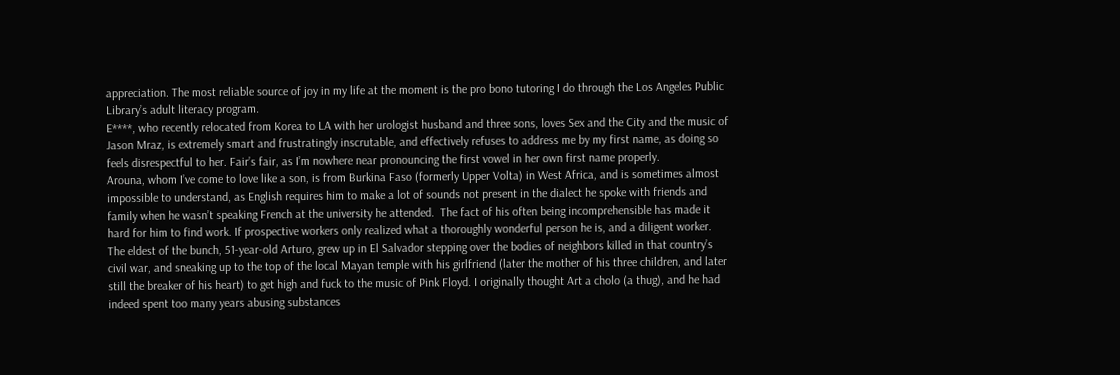appreciation. The most reliable source of joy in my life at the moment is the pro bono tutoring I do through the Los Angeles Public Library’s adult literacy program.
E****, who recently relocated from Korea to LA with her urologist husband and three sons, loves Sex and the City and the music of Jason Mraz, is extremely smart and frustratingly inscrutable, and effectively refuses to address me by my first name, as doing so feels disrespectful to her. Fair’s fair, as I’m nowhere near pronouncing the first vowel in her own first name properly.
Arouna, whom I’ve come to love like a son, is from Burkina Faso (formerly Upper Volta) in West Africa, and is sometimes almost impossible to understand, as English requires him to make a lot of sounds not present in the dialect he spoke with friends and family when he wasn’t speaking French at the university he attended.  The fact of his often being incomprehensible has made it hard for him to find work. If prospective workers only realized what a thoroughly wonderful person he is, and a diligent worker.
The eldest of the bunch, 51-year-old Arturo, grew up in El Salvador stepping over the bodies of neighbors killed in that country’s civil war, and sneaking up to the top of the local Mayan temple with his girlfriend (later the mother of his three children, and later still the breaker of his heart) to get high and fuck to the music of Pink Floyd. I originally thought Art a cholo (a thug), and he had indeed spent too many years abusing substances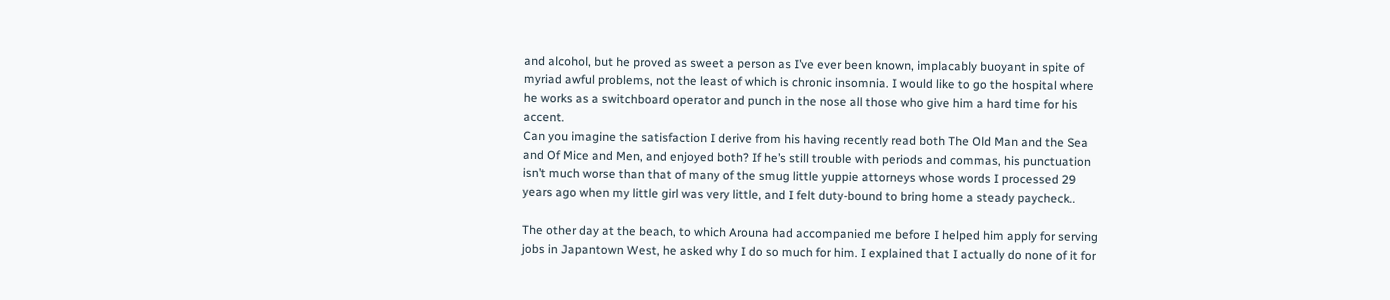and alcohol, but he proved as sweet a person as I’ve ever been known, implacably buoyant in spite of myriad awful problems, not the least of which is chronic insomnia. I would like to go the hospital where he works as a switchboard operator and punch in the nose all those who give him a hard time for his accent.
Can you imagine the satisfaction I derive from his having recently read both The Old Man and the Sea and Of Mice and Men, and enjoyed both? If he’s still trouble with periods and commas, his punctuation isn’t much worse than that of many of the smug little yuppie attorneys whose words I processed 29 years ago when my little girl was very little, and I felt duty-bound to bring home a steady paycheck..

The other day at the beach, to which Arouna had accompanied me before I helped him apply for serving jobs in Japantown West, he asked why I do so much for him. I explained that I actually do none of it for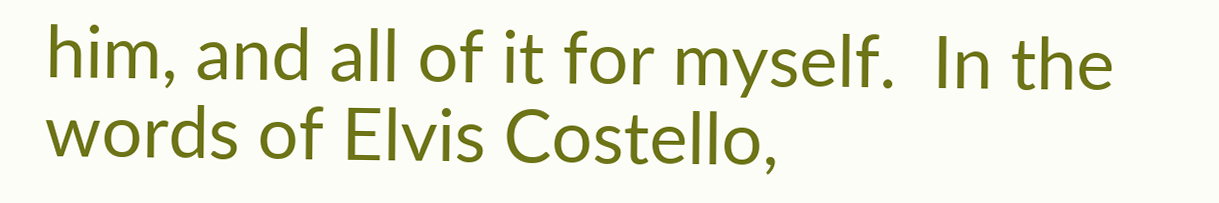him, and all of it for myself.  In the words of Elvis Costello,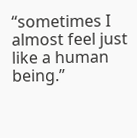“sometimes I almost feel just like a human being.”